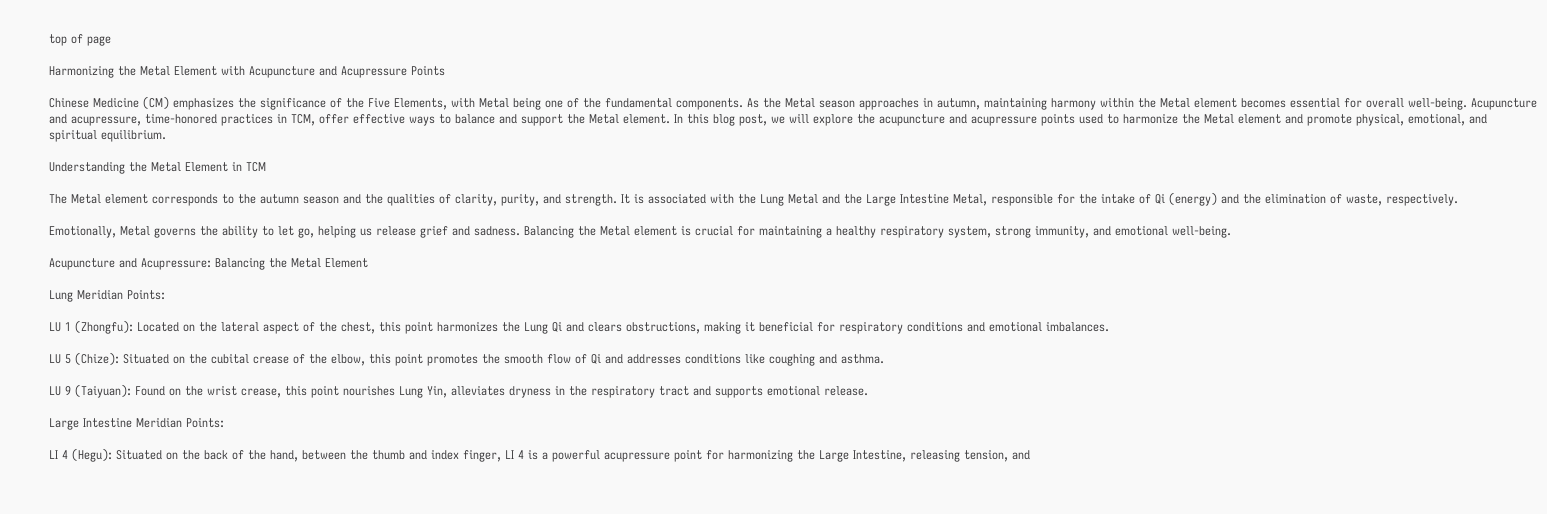top of page

Harmonizing the Metal Element with Acupuncture and Acupressure Points

Chinese Medicine (CM) emphasizes the significance of the Five Elements, with Metal being one of the fundamental components. As the Metal season approaches in autumn, maintaining harmony within the Metal element becomes essential for overall well-being. Acupuncture and acupressure, time-honored practices in TCM, offer effective ways to balance and support the Metal element. In this blog post, we will explore the acupuncture and acupressure points used to harmonize the Metal element and promote physical, emotional, and spiritual equilibrium.

Understanding the Metal Element in TCM

The Metal element corresponds to the autumn season and the qualities of clarity, purity, and strength. It is associated with the Lung Metal and the Large Intestine Metal, responsible for the intake of Qi (energy) and the elimination of waste, respectively.

Emotionally, Metal governs the ability to let go, helping us release grief and sadness. Balancing the Metal element is crucial for maintaining a healthy respiratory system, strong immunity, and emotional well-being.

Acupuncture and Acupressure: Balancing the Metal Element

Lung Meridian Points:

LU 1 (Zhongfu): Located on the lateral aspect of the chest, this point harmonizes the Lung Qi and clears obstructions, making it beneficial for respiratory conditions and emotional imbalances.

LU 5 (Chize): Situated on the cubital crease of the elbow, this point promotes the smooth flow of Qi and addresses conditions like coughing and asthma.

LU 9 (Taiyuan): Found on the wrist crease, this point nourishes Lung Yin, alleviates dryness in the respiratory tract and supports emotional release.

Large Intestine Meridian Points:

LI 4 (Hegu): Situated on the back of the hand, between the thumb and index finger, LI 4 is a powerful acupressure point for harmonizing the Large Intestine, releasing tension, and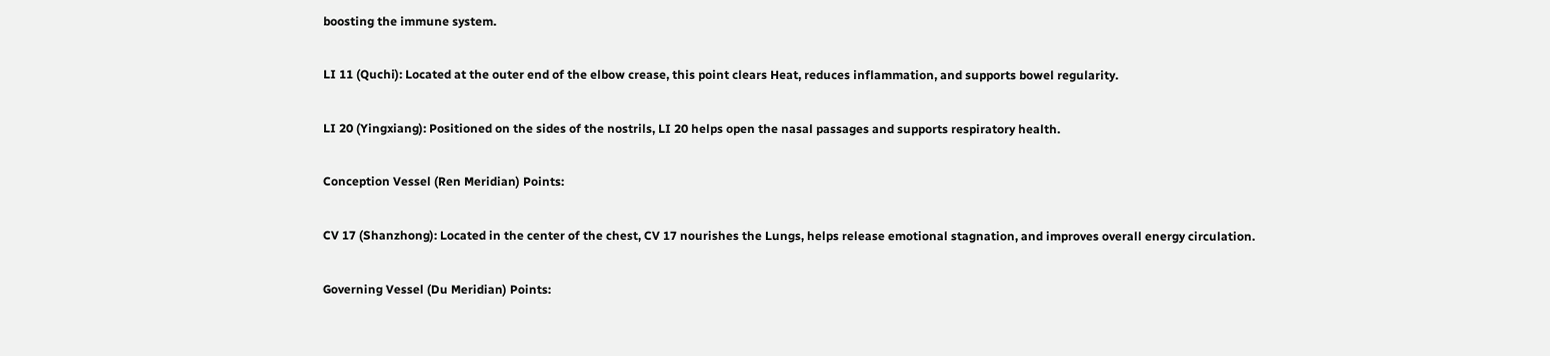boosting the immune system.

LI 11 (Quchi): Located at the outer end of the elbow crease, this point clears Heat, reduces inflammation, and supports bowel regularity.

LI 20 (Yingxiang): Positioned on the sides of the nostrils, LI 20 helps open the nasal passages and supports respiratory health.

Conception Vessel (Ren Meridian) Points:

CV 17 (Shanzhong): Located in the center of the chest, CV 17 nourishes the Lungs, helps release emotional stagnation, and improves overall energy circulation.

Governing Vessel (Du Meridian) Points: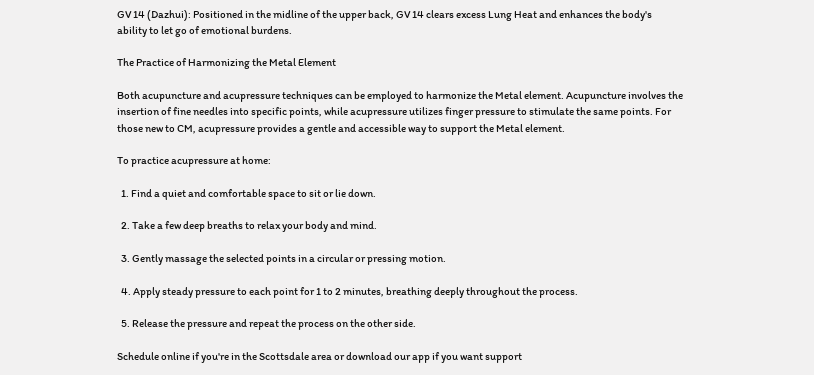GV 14 (Dazhui): Positioned in the midline of the upper back, GV 14 clears excess Lung Heat and enhances the body's ability to let go of emotional burdens.

The Practice of Harmonizing the Metal Element

Both acupuncture and acupressure techniques can be employed to harmonize the Metal element. Acupuncture involves the insertion of fine needles into specific points, while acupressure utilizes finger pressure to stimulate the same points. For those new to CM, acupressure provides a gentle and accessible way to support the Metal element.

To practice acupressure at home:

  1. Find a quiet and comfortable space to sit or lie down.

  2. Take a few deep breaths to relax your body and mind.

  3. Gently massage the selected points in a circular or pressing motion.

  4. Apply steady pressure to each point for 1 to 2 minutes, breathing deeply throughout the process.

  5. Release the pressure and repeat the process on the other side.

Schedule online if you're in the Scottsdale area or download our app if you want support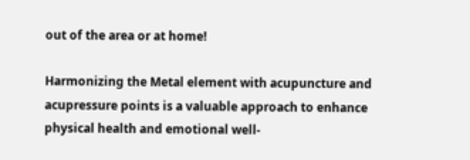out of the area or at home!

Harmonizing the Metal element with acupuncture and acupressure points is a valuable approach to enhance physical health and emotional well-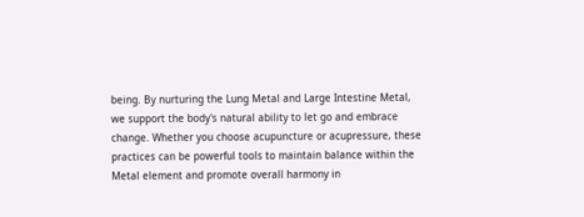being. By nurturing the Lung Metal and Large Intestine Metal, we support the body's natural ability to let go and embrace change. Whether you choose acupuncture or acupressure, these practices can be powerful tools to maintain balance within the Metal element and promote overall harmony in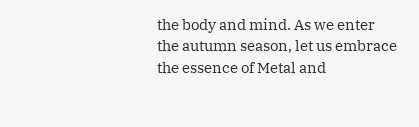the body and mind. As we enter the autumn season, let us embrace the essence of Metal and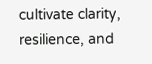cultivate clarity, resilience, and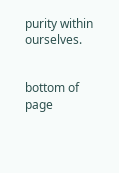purity within ourselves.


bottom of page